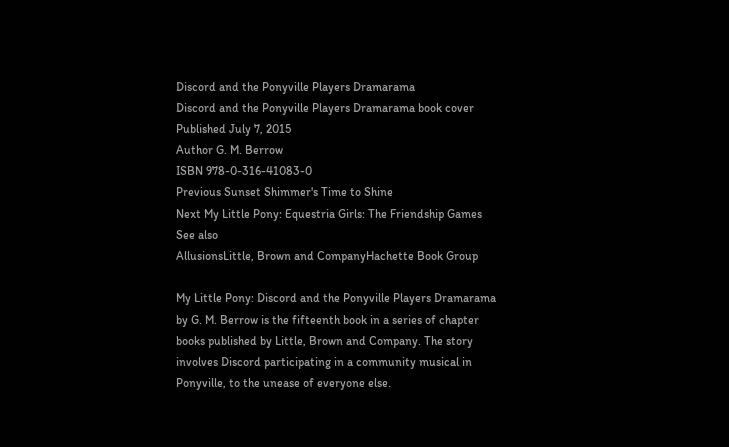Discord and the Ponyville Players Dramarama
Discord and the Ponyville Players Dramarama book cover
Published July 7, 2015
Author G. M. Berrow
ISBN 978-0-316-41083-0
Previous Sunset Shimmer's Time to Shine
Next My Little Pony: Equestria Girls: The Friendship Games
See also
AllusionsLittle, Brown and CompanyHachette Book Group

My Little Pony: Discord and the Ponyville Players Dramarama by G. M. Berrow is the fifteenth book in a series of chapter books published by Little, Brown and Company. The story involves Discord participating in a community musical in Ponyville, to the unease of everyone else.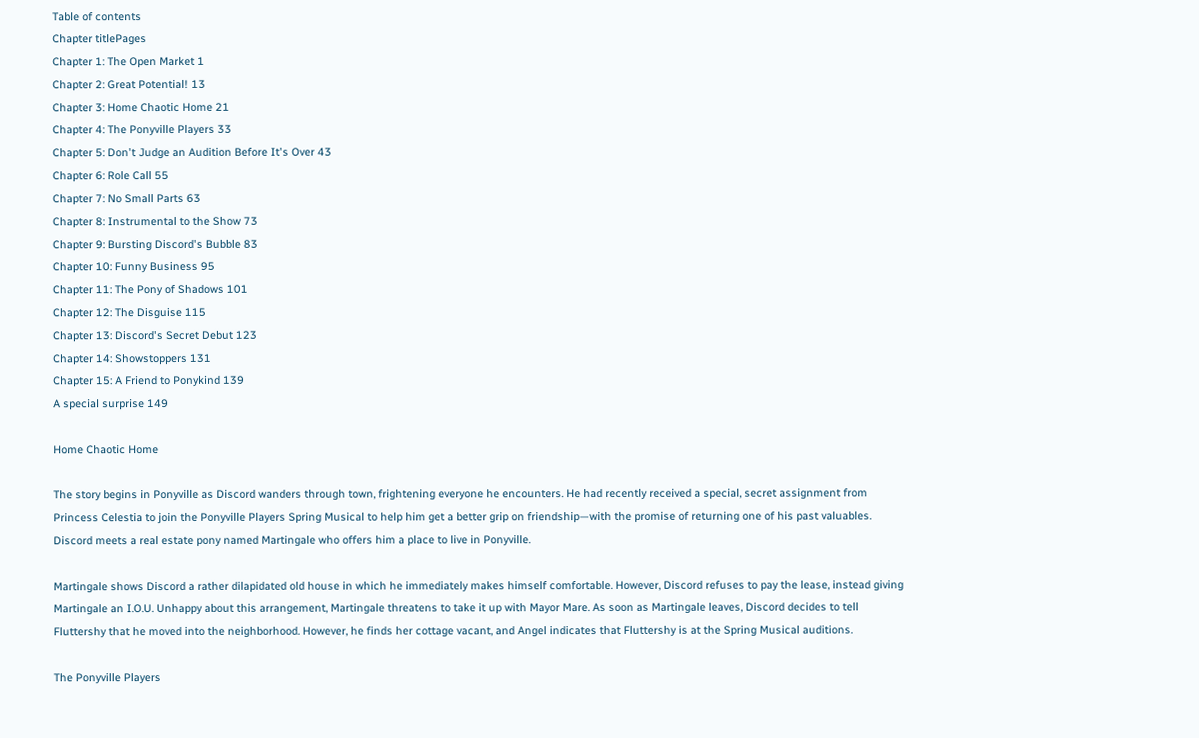Table of contents
Chapter titlePages
Chapter 1: The Open Market 1
Chapter 2: Great Potential! 13
Chapter 3: Home Chaotic Home 21
Chapter 4: The Ponyville Players 33
Chapter 5: Don't Judge an Audition Before It's Over 43
Chapter 6: Role Call 55
Chapter 7: No Small Parts 63
Chapter 8: Instrumental to the Show 73
Chapter 9: Bursting Discord's Bubble 83
Chapter 10: Funny Business 95
Chapter 11: The Pony of Shadows 101
Chapter 12: The Disguise 115
Chapter 13: Discord's Secret Debut 123
Chapter 14: Showstoppers 131
Chapter 15: A Friend to Ponykind 139
A special surprise 149

Home Chaotic Home

The story begins in Ponyville as Discord wanders through town, frightening everyone he encounters. He had recently received a special, secret assignment from Princess Celestia to join the Ponyville Players Spring Musical to help him get a better grip on friendship—with the promise of returning one of his past valuables. Discord meets a real estate pony named Martingale who offers him a place to live in Ponyville.

Martingale shows Discord a rather dilapidated old house in which he immediately makes himself comfortable. However, Discord refuses to pay the lease, instead giving Martingale an I.O.U. Unhappy about this arrangement, Martingale threatens to take it up with Mayor Mare. As soon as Martingale leaves, Discord decides to tell Fluttershy that he moved into the neighborhood. However, he finds her cottage vacant, and Angel indicates that Fluttershy is at the Spring Musical auditions.

The Ponyville Players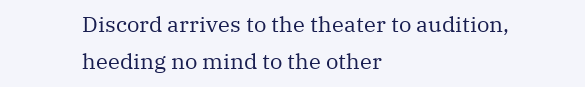Discord arrives to the theater to audition, heeding no mind to the other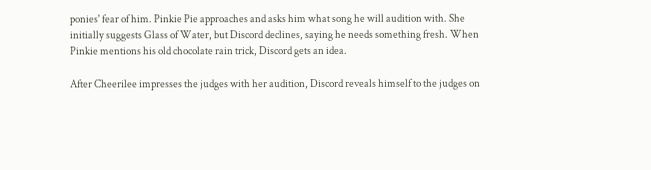ponies' fear of him. Pinkie Pie approaches and asks him what song he will audition with. She initially suggests Glass of Water, but Discord declines, saying he needs something fresh. When Pinkie mentions his old chocolate rain trick, Discord gets an idea.

After Cheerilee impresses the judges with her audition, Discord reveals himself to the judges on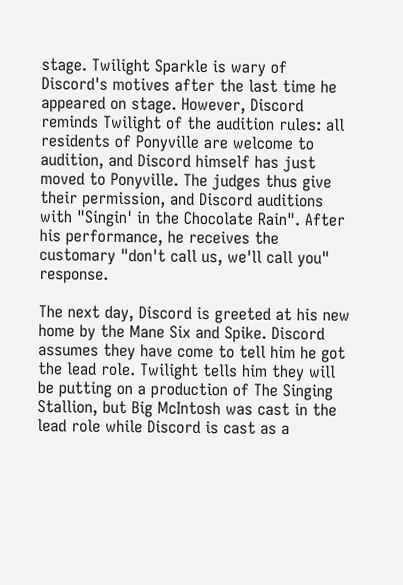stage. Twilight Sparkle is wary of Discord's motives after the last time he appeared on stage. However, Discord reminds Twilight of the audition rules: all residents of Ponyville are welcome to audition, and Discord himself has just moved to Ponyville. The judges thus give their permission, and Discord auditions with "Singin' in the Chocolate Rain". After his performance, he receives the customary "don't call us, we'll call you" response.

The next day, Discord is greeted at his new home by the Mane Six and Spike. Discord assumes they have come to tell him he got the lead role. Twilight tells him they will be putting on a production of The Singing Stallion, but Big McIntosh was cast in the lead role while Discord is cast as a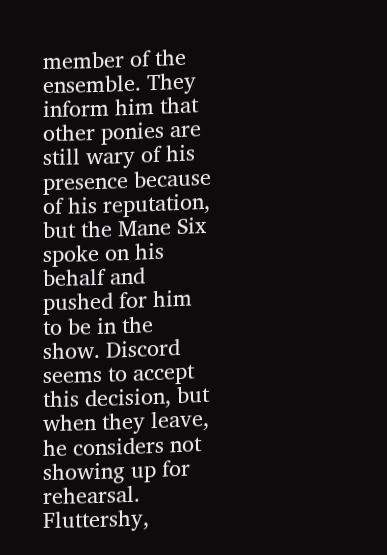member of the ensemble. They inform him that other ponies are still wary of his presence because of his reputation, but the Mane Six spoke on his behalf and pushed for him to be in the show. Discord seems to accept this decision, but when they leave, he considers not showing up for rehearsal. Fluttershy,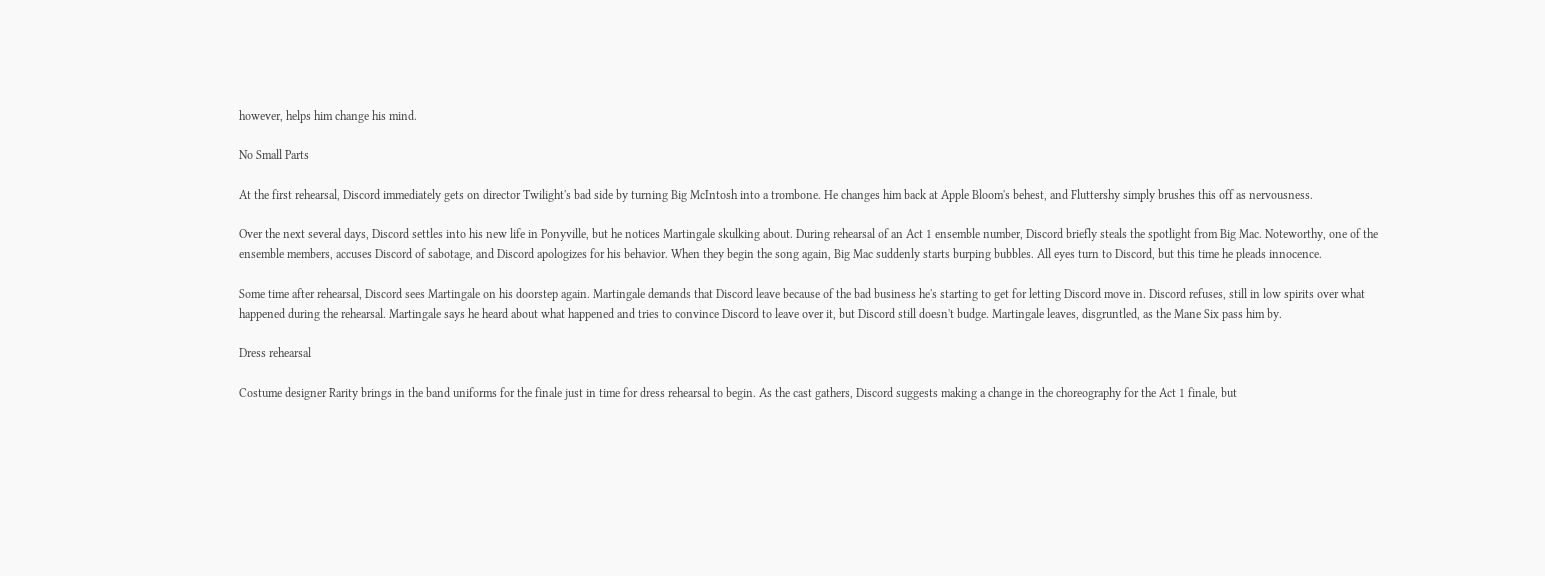however, helps him change his mind.

No Small Parts

At the first rehearsal, Discord immediately gets on director Twilight's bad side by turning Big McIntosh into a trombone. He changes him back at Apple Bloom's behest, and Fluttershy simply brushes this off as nervousness.

Over the next several days, Discord settles into his new life in Ponyville, but he notices Martingale skulking about. During rehearsal of an Act 1 ensemble number, Discord briefly steals the spotlight from Big Mac. Noteworthy, one of the ensemble members, accuses Discord of sabotage, and Discord apologizes for his behavior. When they begin the song again, Big Mac suddenly starts burping bubbles. All eyes turn to Discord, but this time he pleads innocence.

Some time after rehearsal, Discord sees Martingale on his doorstep again. Martingale demands that Discord leave because of the bad business he's starting to get for letting Discord move in. Discord refuses, still in low spirits over what happened during the rehearsal. Martingale says he heard about what happened and tries to convince Discord to leave over it, but Discord still doesn't budge. Martingale leaves, disgruntled, as the Mane Six pass him by.

Dress rehearsal

Costume designer Rarity brings in the band uniforms for the finale just in time for dress rehearsal to begin. As the cast gathers, Discord suggests making a change in the choreography for the Act 1 finale, but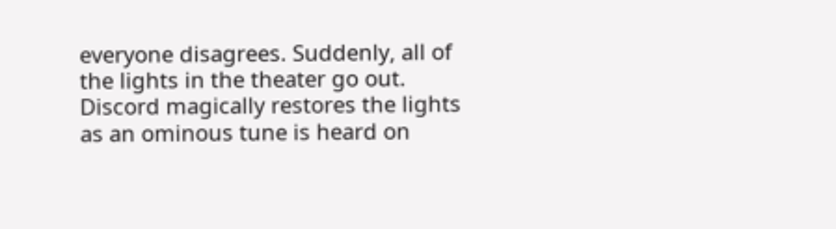everyone disagrees. Suddenly, all of the lights in the theater go out. Discord magically restores the lights as an ominous tune is heard on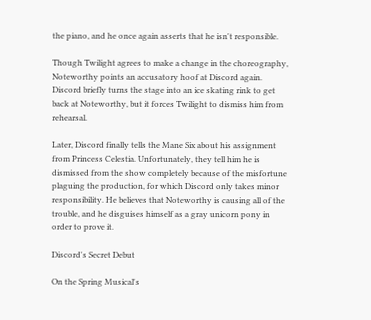the piano, and he once again asserts that he isn't responsible.

Though Twilight agrees to make a change in the choreography, Noteworthy points an accusatory hoof at Discord again. Discord briefly turns the stage into an ice skating rink to get back at Noteworthy, but it forces Twilight to dismiss him from rehearsal.

Later, Discord finally tells the Mane Six about his assignment from Princess Celestia. Unfortunately, they tell him he is dismissed from the show completely because of the misfortune plaguing the production, for which Discord only takes minor responsibility. He believes that Noteworthy is causing all of the trouble, and he disguises himself as a gray unicorn pony in order to prove it.

Discord's Secret Debut

On the Spring Musical's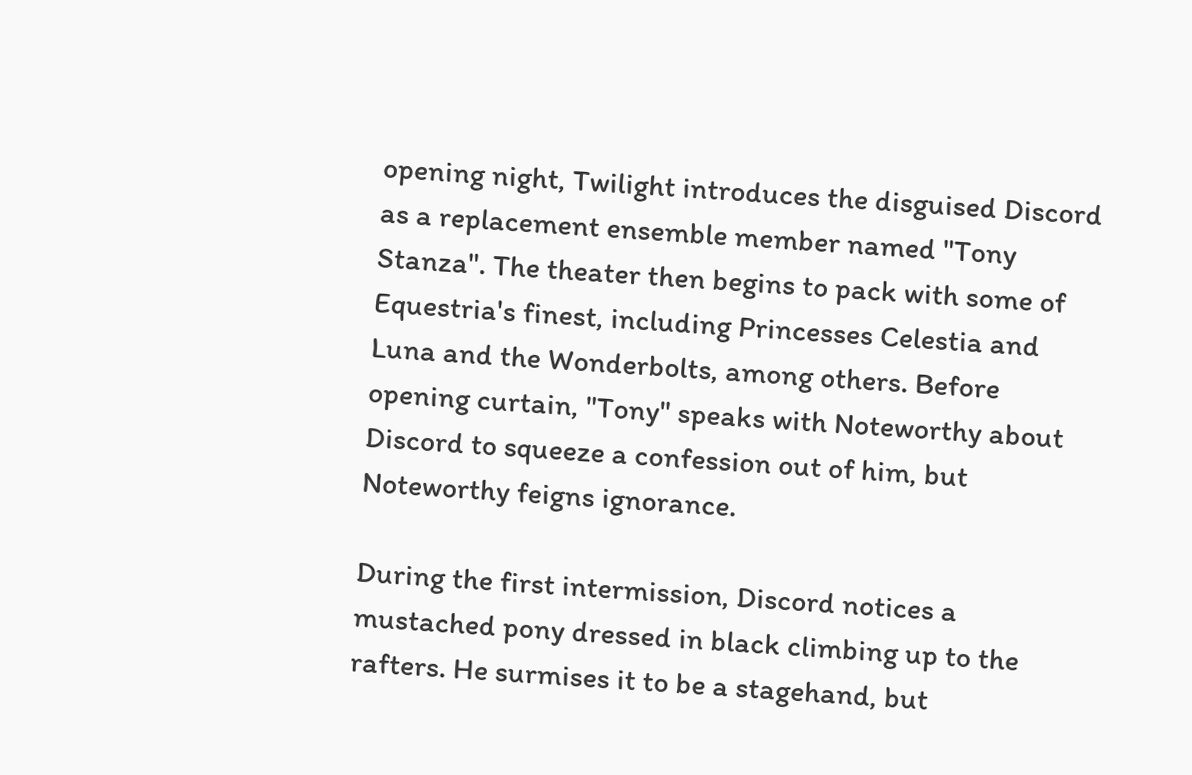opening night, Twilight introduces the disguised Discord as a replacement ensemble member named "Tony Stanza". The theater then begins to pack with some of Equestria's finest, including Princesses Celestia and Luna and the Wonderbolts, among others. Before opening curtain, "Tony" speaks with Noteworthy about Discord to squeeze a confession out of him, but Noteworthy feigns ignorance.

During the first intermission, Discord notices a mustached pony dressed in black climbing up to the rafters. He surmises it to be a stagehand, but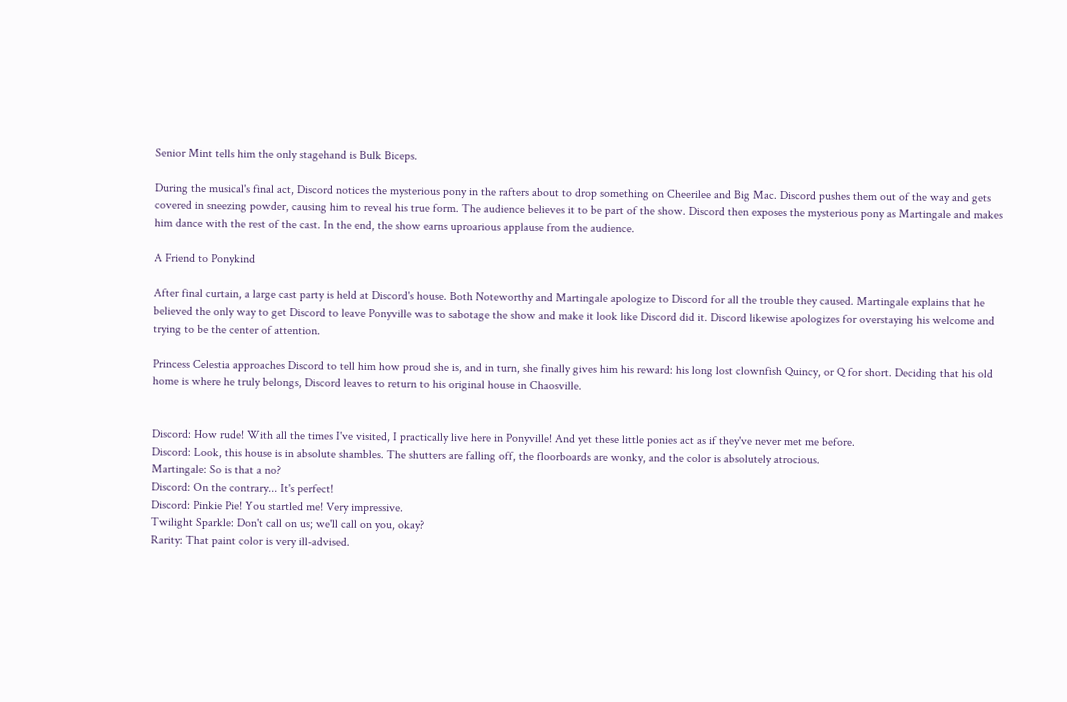Senior Mint tells him the only stagehand is Bulk Biceps.

During the musical's final act, Discord notices the mysterious pony in the rafters about to drop something on Cheerilee and Big Mac. Discord pushes them out of the way and gets covered in sneezing powder, causing him to reveal his true form. The audience believes it to be part of the show. Discord then exposes the mysterious pony as Martingale and makes him dance with the rest of the cast. In the end, the show earns uproarious applause from the audience.

A Friend to Ponykind

After final curtain, a large cast party is held at Discord's house. Both Noteworthy and Martingale apologize to Discord for all the trouble they caused. Martingale explains that he believed the only way to get Discord to leave Ponyville was to sabotage the show and make it look like Discord did it. Discord likewise apologizes for overstaying his welcome and trying to be the center of attention.

Princess Celestia approaches Discord to tell him how proud she is, and in turn, she finally gives him his reward: his long lost clownfish Quincy, or Q for short. Deciding that his old home is where he truly belongs, Discord leaves to return to his original house in Chaosville.


Discord: How rude! With all the times I've visited, I practically live here in Ponyville! And yet these little ponies act as if they've never met me before.
Discord: Look, this house is in absolute shambles. The shutters are falling off, the floorboards are wonky, and the color is absolutely atrocious.
Martingale: So is that a no?
Discord: On the contrary... It's perfect!
Discord: Pinkie Pie! You startled me! Very impressive.
Twilight Sparkle: Don't call on us; we'll call on you, okay?
Rarity: That paint color is very ill-advised.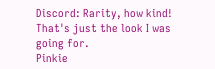Discord: Rarity, how kind! That's just the look I was going for.
Pinkie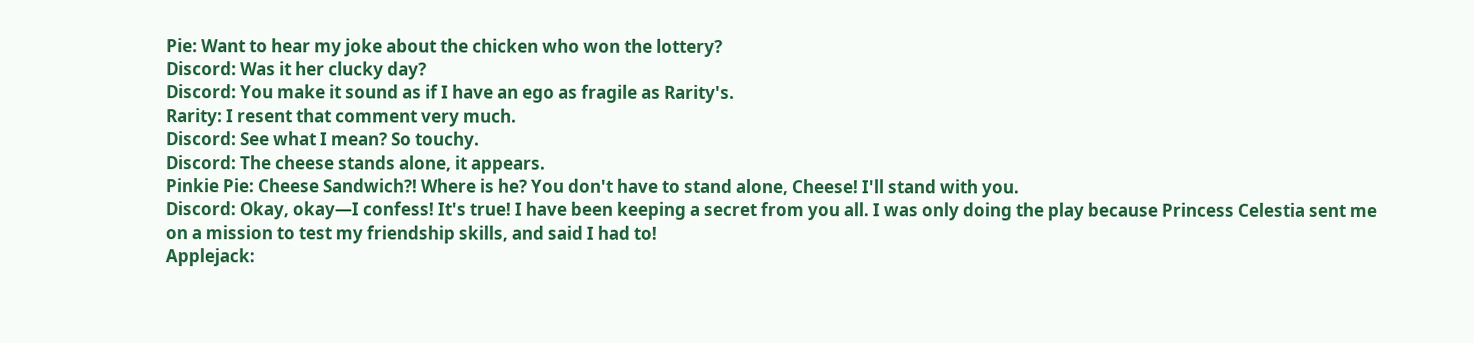Pie: Want to hear my joke about the chicken who won the lottery?
Discord: Was it her clucky day?
Discord: You make it sound as if I have an ego as fragile as Rarity's.
Rarity: I resent that comment very much.
Discord: See what I mean? So touchy.
Discord: The cheese stands alone, it appears.
Pinkie Pie: Cheese Sandwich?! Where is he? You don't have to stand alone, Cheese! I'll stand with you.
Discord: Okay, okay—I confess! It's true! I have been keeping a secret from you all. I was only doing the play because Princess Celestia sent me on a mission to test my friendship skills, and said I had to!
Applejack: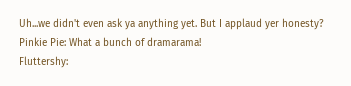Uh...we didn't even ask ya anything yet. But I applaud yer honesty?
Pinkie Pie: What a bunch of dramarama!
Fluttershy: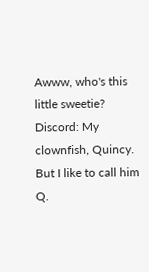Awww, who's this little sweetie?
Discord: My clownfish, Quincy. But I like to call him Q.